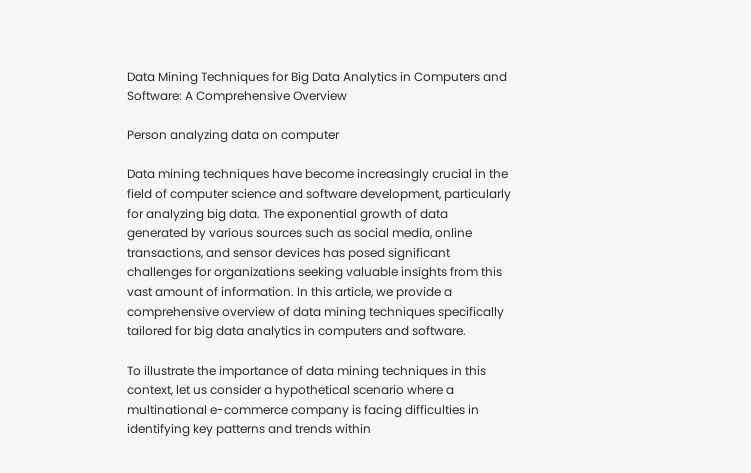Data Mining Techniques for Big Data Analytics in Computers and Software: A Comprehensive Overview

Person analyzing data on computer

Data mining techniques have become increasingly crucial in the field of computer science and software development, particularly for analyzing big data. The exponential growth of data generated by various sources such as social media, online transactions, and sensor devices has posed significant challenges for organizations seeking valuable insights from this vast amount of information. In this article, we provide a comprehensive overview of data mining techniques specifically tailored for big data analytics in computers and software.

To illustrate the importance of data mining techniques in this context, let us consider a hypothetical scenario where a multinational e-commerce company is facing difficulties in identifying key patterns and trends within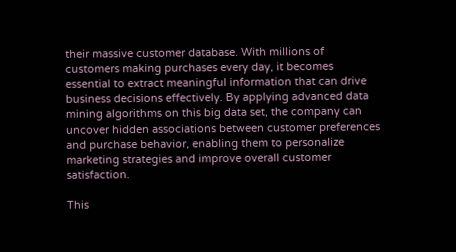their massive customer database. With millions of customers making purchases every day, it becomes essential to extract meaningful information that can drive business decisions effectively. By applying advanced data mining algorithms on this big data set, the company can uncover hidden associations between customer preferences and purchase behavior, enabling them to personalize marketing strategies and improve overall customer satisfaction.

This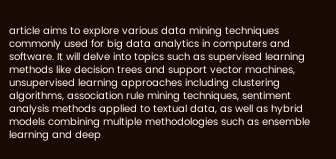article aims to explore various data mining techniques commonly used for big data analytics in computers and software. It will delve into topics such as supervised learning methods like decision trees and support vector machines, unsupervised learning approaches including clustering algorithms, association rule mining techniques, sentiment analysis methods applied to textual data, as well as hybrid models combining multiple methodologies such as ensemble learning and deep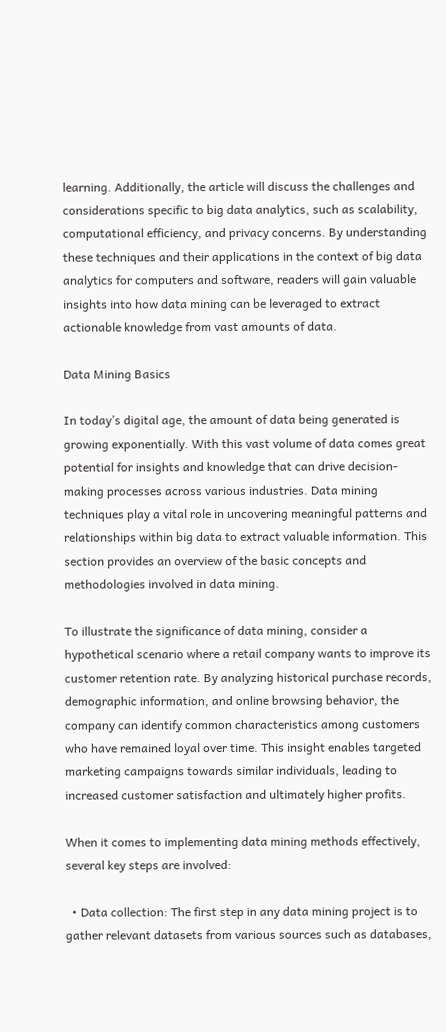learning. Additionally, the article will discuss the challenges and considerations specific to big data analytics, such as scalability, computational efficiency, and privacy concerns. By understanding these techniques and their applications in the context of big data analytics for computers and software, readers will gain valuable insights into how data mining can be leveraged to extract actionable knowledge from vast amounts of data.

Data Mining Basics

In today’s digital age, the amount of data being generated is growing exponentially. With this vast volume of data comes great potential for insights and knowledge that can drive decision-making processes across various industries. Data mining techniques play a vital role in uncovering meaningful patterns and relationships within big data to extract valuable information. This section provides an overview of the basic concepts and methodologies involved in data mining.

To illustrate the significance of data mining, consider a hypothetical scenario where a retail company wants to improve its customer retention rate. By analyzing historical purchase records, demographic information, and online browsing behavior, the company can identify common characteristics among customers who have remained loyal over time. This insight enables targeted marketing campaigns towards similar individuals, leading to increased customer satisfaction and ultimately higher profits.

When it comes to implementing data mining methods effectively, several key steps are involved:

  • Data collection: The first step in any data mining project is to gather relevant datasets from various sources such as databases,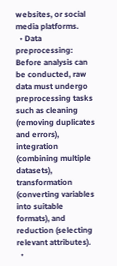websites, or social media platforms.
  • Data preprocessing: Before analysis can be conducted, raw data must undergo preprocessing tasks such as cleaning (removing duplicates and errors), integration (combining multiple datasets), transformation (converting variables into suitable formats), and reduction (selecting relevant attributes).
  •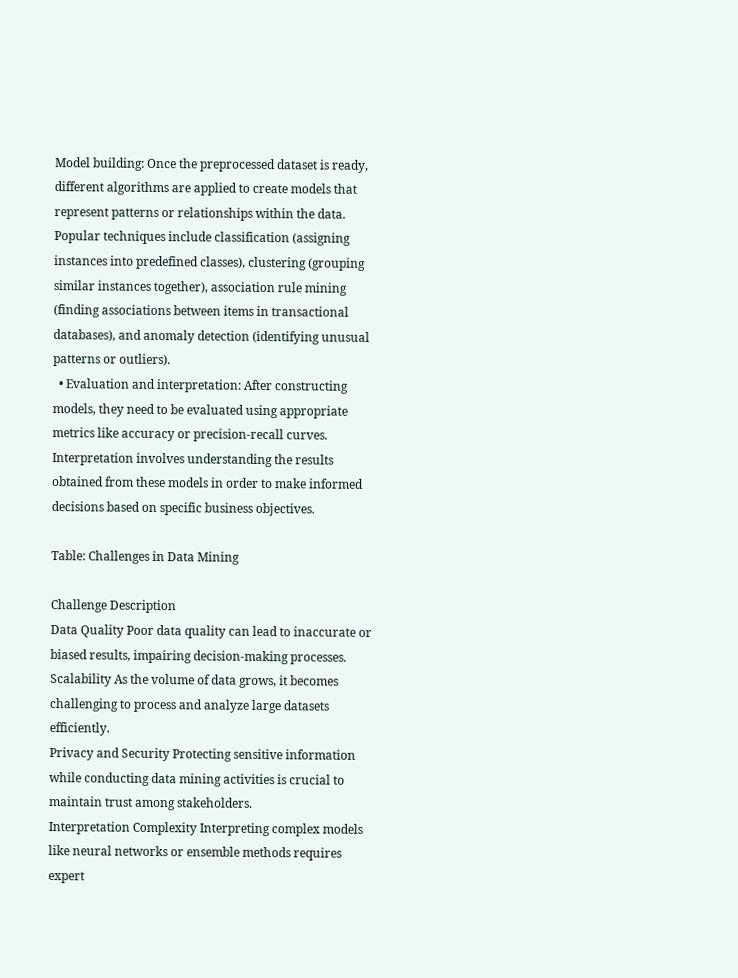Model building: Once the preprocessed dataset is ready, different algorithms are applied to create models that represent patterns or relationships within the data. Popular techniques include classification (assigning instances into predefined classes), clustering (grouping similar instances together), association rule mining (finding associations between items in transactional databases), and anomaly detection (identifying unusual patterns or outliers).
  • Evaluation and interpretation: After constructing models, they need to be evaluated using appropriate metrics like accuracy or precision-recall curves. Interpretation involves understanding the results obtained from these models in order to make informed decisions based on specific business objectives.

Table: Challenges in Data Mining

Challenge Description
Data Quality Poor data quality can lead to inaccurate or biased results, impairing decision-making processes.
Scalability As the volume of data grows, it becomes challenging to process and analyze large datasets efficiently.
Privacy and Security Protecting sensitive information while conducting data mining activities is crucial to maintain trust among stakeholders.
Interpretation Complexity Interpreting complex models like neural networks or ensemble methods requires expert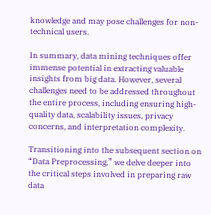knowledge and may pose challenges for non-technical users.

In summary, data mining techniques offer immense potential in extracting valuable insights from big data. However, several challenges need to be addressed throughout the entire process, including ensuring high-quality data, scalability issues, privacy concerns, and interpretation complexity.

Transitioning into the subsequent section on “Data Preprocessing,” we delve deeper into the critical steps involved in preparing raw data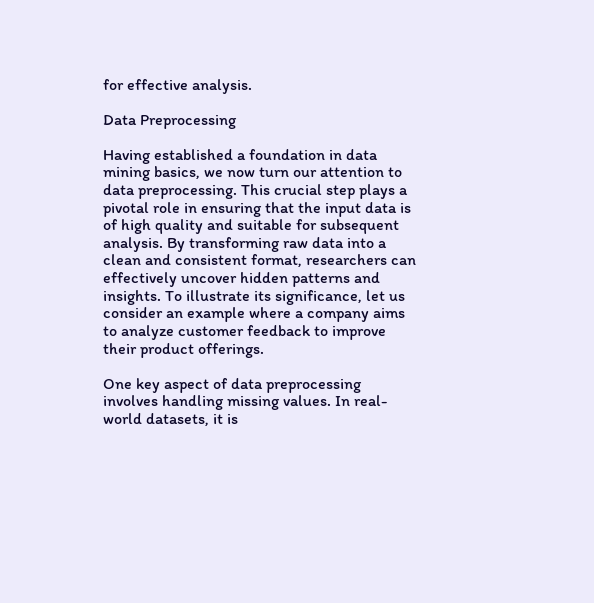for effective analysis.

Data Preprocessing

Having established a foundation in data mining basics, we now turn our attention to data preprocessing. This crucial step plays a pivotal role in ensuring that the input data is of high quality and suitable for subsequent analysis. By transforming raw data into a clean and consistent format, researchers can effectively uncover hidden patterns and insights. To illustrate its significance, let us consider an example where a company aims to analyze customer feedback to improve their product offerings.

One key aspect of data preprocessing involves handling missing values. In real-world datasets, it is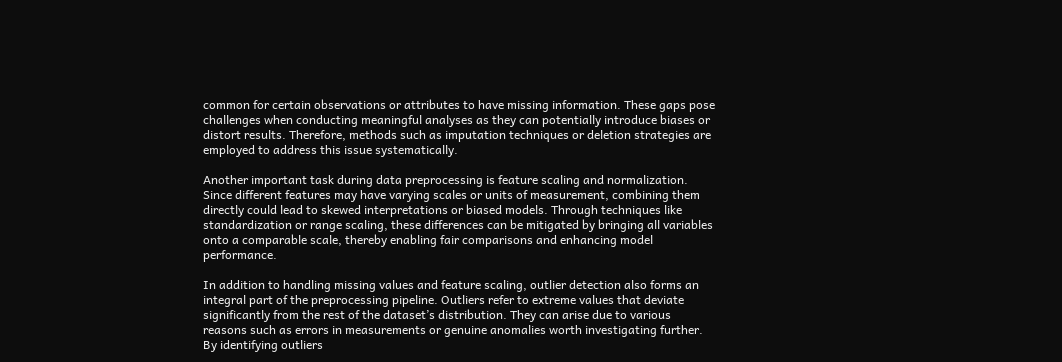common for certain observations or attributes to have missing information. These gaps pose challenges when conducting meaningful analyses as they can potentially introduce biases or distort results. Therefore, methods such as imputation techniques or deletion strategies are employed to address this issue systematically.

Another important task during data preprocessing is feature scaling and normalization. Since different features may have varying scales or units of measurement, combining them directly could lead to skewed interpretations or biased models. Through techniques like standardization or range scaling, these differences can be mitigated by bringing all variables onto a comparable scale, thereby enabling fair comparisons and enhancing model performance.

In addition to handling missing values and feature scaling, outlier detection also forms an integral part of the preprocessing pipeline. Outliers refer to extreme values that deviate significantly from the rest of the dataset’s distribution. They can arise due to various reasons such as errors in measurements or genuine anomalies worth investigating further. By identifying outliers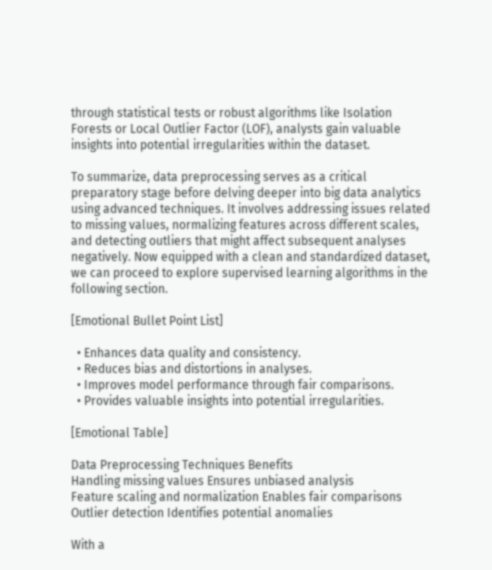through statistical tests or robust algorithms like Isolation Forests or Local Outlier Factor (LOF), analysts gain valuable insights into potential irregularities within the dataset.

To summarize, data preprocessing serves as a critical preparatory stage before delving deeper into big data analytics using advanced techniques. It involves addressing issues related to missing values, normalizing features across different scales, and detecting outliers that might affect subsequent analyses negatively. Now equipped with a clean and standardized dataset, we can proceed to explore supervised learning algorithms in the following section.

[Emotional Bullet Point List]

  • Enhances data quality and consistency.
  • Reduces bias and distortions in analyses.
  • Improves model performance through fair comparisons.
  • Provides valuable insights into potential irregularities.

[Emotional Table]

Data Preprocessing Techniques Benefits
Handling missing values Ensures unbiased analysis
Feature scaling and normalization Enables fair comparisons
Outlier detection Identifies potential anomalies

With a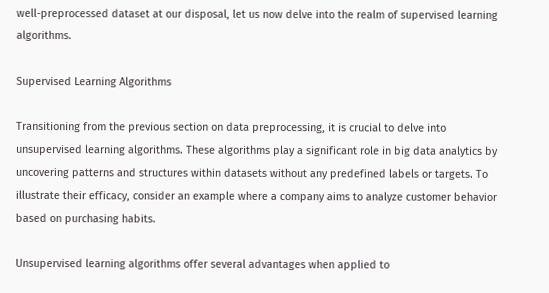well-preprocessed dataset at our disposal, let us now delve into the realm of supervised learning algorithms.

Supervised Learning Algorithms

Transitioning from the previous section on data preprocessing, it is crucial to delve into unsupervised learning algorithms. These algorithms play a significant role in big data analytics by uncovering patterns and structures within datasets without any predefined labels or targets. To illustrate their efficacy, consider an example where a company aims to analyze customer behavior based on purchasing habits.

Unsupervised learning algorithms offer several advantages when applied to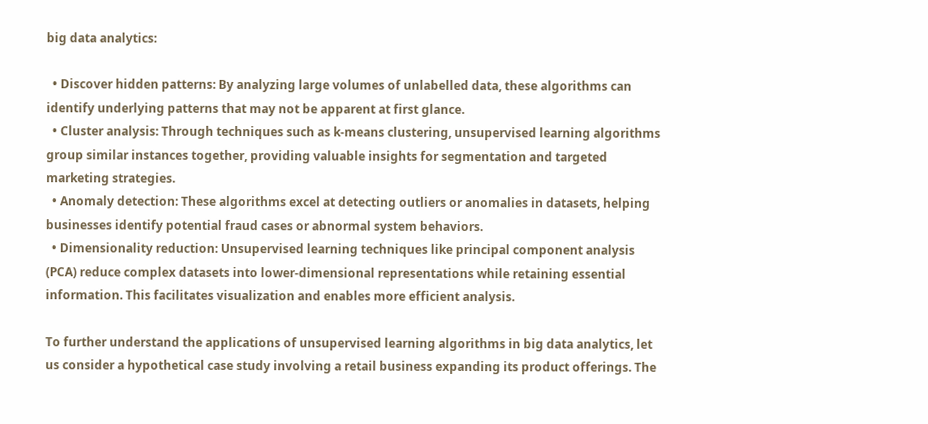big data analytics:

  • Discover hidden patterns: By analyzing large volumes of unlabelled data, these algorithms can identify underlying patterns that may not be apparent at first glance.
  • Cluster analysis: Through techniques such as k-means clustering, unsupervised learning algorithms group similar instances together, providing valuable insights for segmentation and targeted marketing strategies.
  • Anomaly detection: These algorithms excel at detecting outliers or anomalies in datasets, helping businesses identify potential fraud cases or abnormal system behaviors.
  • Dimensionality reduction: Unsupervised learning techniques like principal component analysis (PCA) reduce complex datasets into lower-dimensional representations while retaining essential information. This facilitates visualization and enables more efficient analysis.

To further understand the applications of unsupervised learning algorithms in big data analytics, let us consider a hypothetical case study involving a retail business expanding its product offerings. The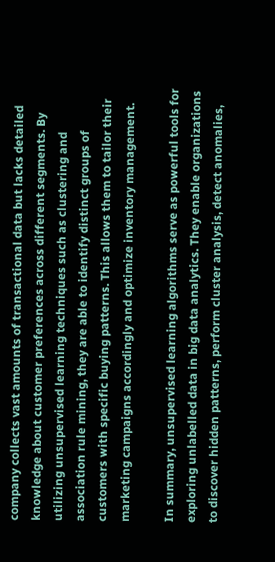company collects vast amounts of transactional data but lacks detailed knowledge about customer preferences across different segments. By utilizing unsupervised learning techniques such as clustering and association rule mining, they are able to identify distinct groups of customers with specific buying patterns. This allows them to tailor their marketing campaigns accordingly and optimize inventory management.

In summary, unsupervised learning algorithms serve as powerful tools for exploring unlabelled data in big data analytics. They enable organizations to discover hidden patterns, perform cluster analysis, detect anomalies,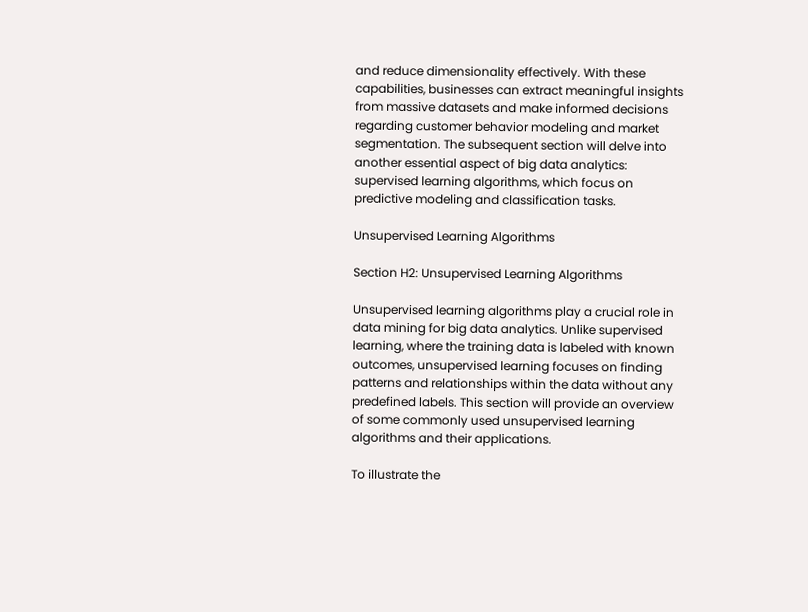and reduce dimensionality effectively. With these capabilities, businesses can extract meaningful insights from massive datasets and make informed decisions regarding customer behavior modeling and market segmentation. The subsequent section will delve into another essential aspect of big data analytics: supervised learning algorithms, which focus on predictive modeling and classification tasks.

Unsupervised Learning Algorithms

Section H2: Unsupervised Learning Algorithms

Unsupervised learning algorithms play a crucial role in data mining for big data analytics. Unlike supervised learning, where the training data is labeled with known outcomes, unsupervised learning focuses on finding patterns and relationships within the data without any predefined labels. This section will provide an overview of some commonly used unsupervised learning algorithms and their applications.

To illustrate the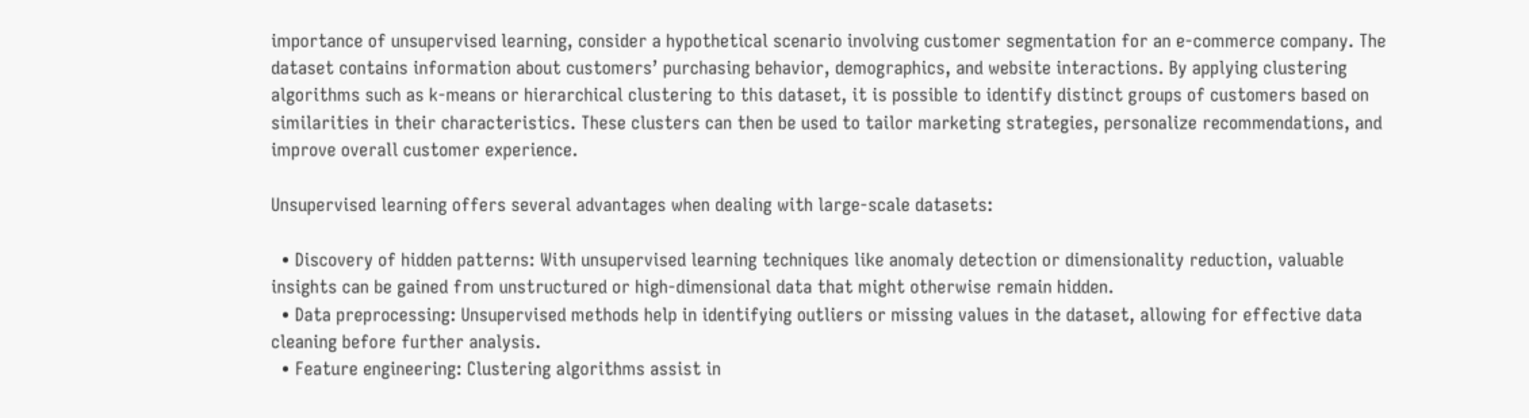importance of unsupervised learning, consider a hypothetical scenario involving customer segmentation for an e-commerce company. The dataset contains information about customers’ purchasing behavior, demographics, and website interactions. By applying clustering algorithms such as k-means or hierarchical clustering to this dataset, it is possible to identify distinct groups of customers based on similarities in their characteristics. These clusters can then be used to tailor marketing strategies, personalize recommendations, and improve overall customer experience.

Unsupervised learning offers several advantages when dealing with large-scale datasets:

  • Discovery of hidden patterns: With unsupervised learning techniques like anomaly detection or dimensionality reduction, valuable insights can be gained from unstructured or high-dimensional data that might otherwise remain hidden.
  • Data preprocessing: Unsupervised methods help in identifying outliers or missing values in the dataset, allowing for effective data cleaning before further analysis.
  • Feature engineering: Clustering algorithms assist in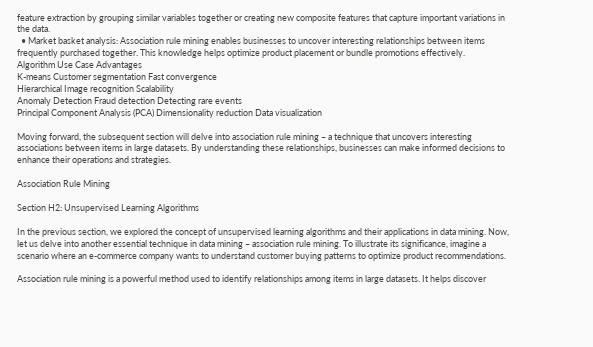feature extraction by grouping similar variables together or creating new composite features that capture important variations in the data.
  • Market basket analysis: Association rule mining enables businesses to uncover interesting relationships between items frequently purchased together. This knowledge helps optimize product placement or bundle promotions effectively.
Algorithm Use Case Advantages
K-means Customer segmentation Fast convergence
Hierarchical Image recognition Scalability
Anomaly Detection Fraud detection Detecting rare events
Principal Component Analysis (PCA) Dimensionality reduction Data visualization

Moving forward, the subsequent section will delve into association rule mining – a technique that uncovers interesting associations between items in large datasets. By understanding these relationships, businesses can make informed decisions to enhance their operations and strategies.

Association Rule Mining

Section H2: Unsupervised Learning Algorithms

In the previous section, we explored the concept of unsupervised learning algorithms and their applications in data mining. Now, let us delve into another essential technique in data mining – association rule mining. To illustrate its significance, imagine a scenario where an e-commerce company wants to understand customer buying patterns to optimize product recommendations.

Association rule mining is a powerful method used to identify relationships among items in large datasets. It helps discover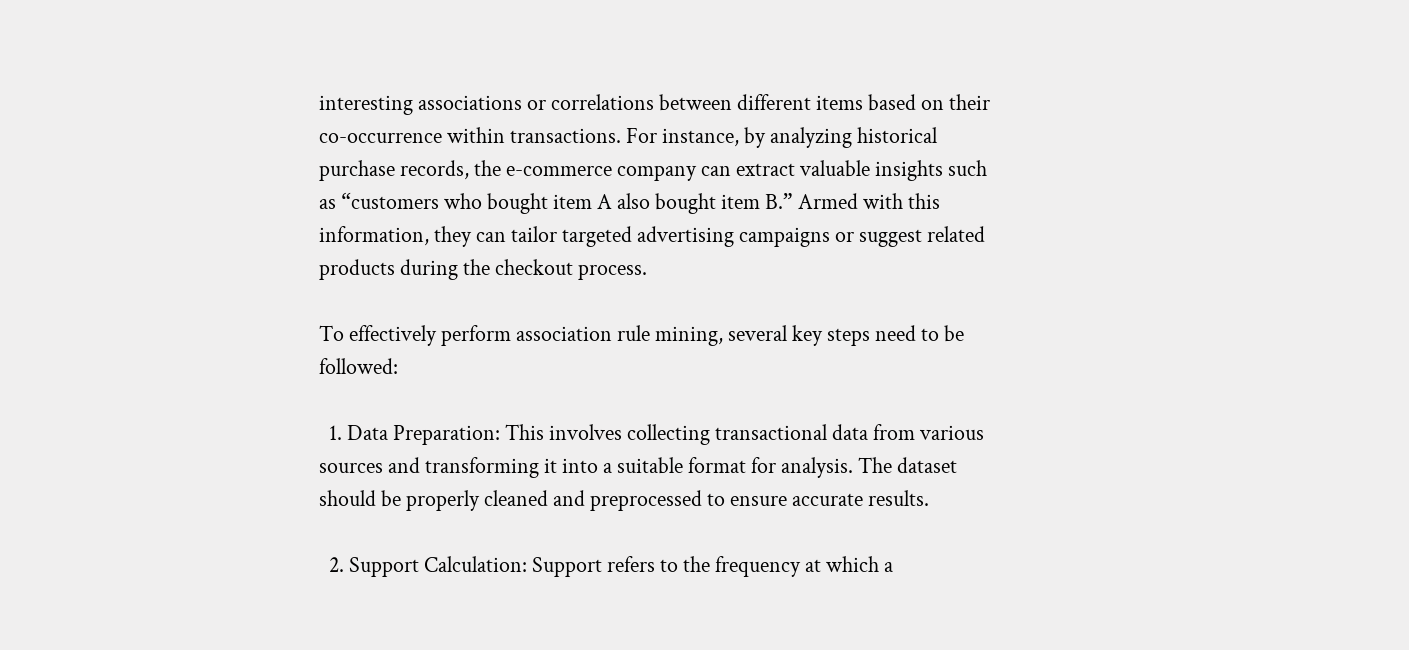interesting associations or correlations between different items based on their co-occurrence within transactions. For instance, by analyzing historical purchase records, the e-commerce company can extract valuable insights such as “customers who bought item A also bought item B.” Armed with this information, they can tailor targeted advertising campaigns or suggest related products during the checkout process.

To effectively perform association rule mining, several key steps need to be followed:

  1. Data Preparation: This involves collecting transactional data from various sources and transforming it into a suitable format for analysis. The dataset should be properly cleaned and preprocessed to ensure accurate results.

  2. Support Calculation: Support refers to the frequency at which a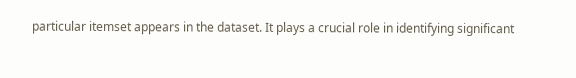particular itemset appears in the dataset. It plays a crucial role in identifying significant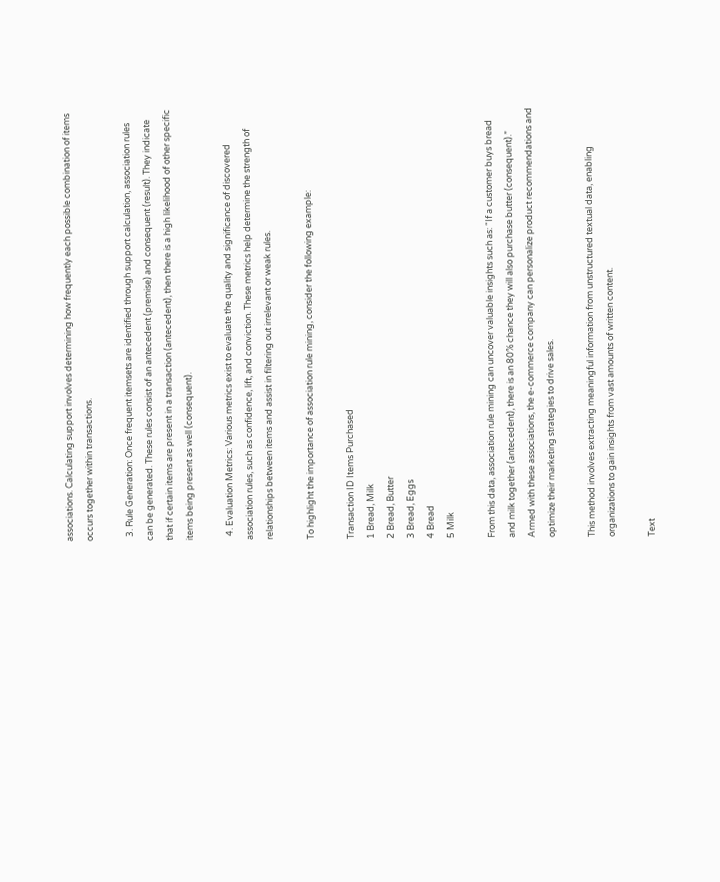associations. Calculating support involves determining how frequently each possible combination of items occurs together within transactions.

  3. Rule Generation: Once frequent itemsets are identified through support calculation, association rules can be generated. These rules consist of an antecedent (premise) and consequent (result). They indicate that if certain items are present in a transaction (antecedent), then there is a high likelihood of other specific items being present as well (consequent).

  4. Evaluation Metrics: Various metrics exist to evaluate the quality and significance of discovered association rules, such as confidence, lift, and conviction. These metrics help determine the strength of relationships between items and assist in filtering out irrelevant or weak rules.

To highlight the importance of association rule mining, consider the following example:

Transaction ID Items Purchased
1 Bread, Milk
2 Bread, Butter
3 Bread, Eggs
4 Bread
5 Milk

From this data, association rule mining can uncover valuable insights such as: “If a customer buys bread and milk together (antecedent), there is an 80% chance they will also purchase butter (consequent).” Armed with these associations, the e-commerce company can personalize product recommendations and optimize their marketing strategies to drive sales.

This method involves extracting meaningful information from unstructured textual data, enabling organizations to gain insights from vast amounts of written content.

Text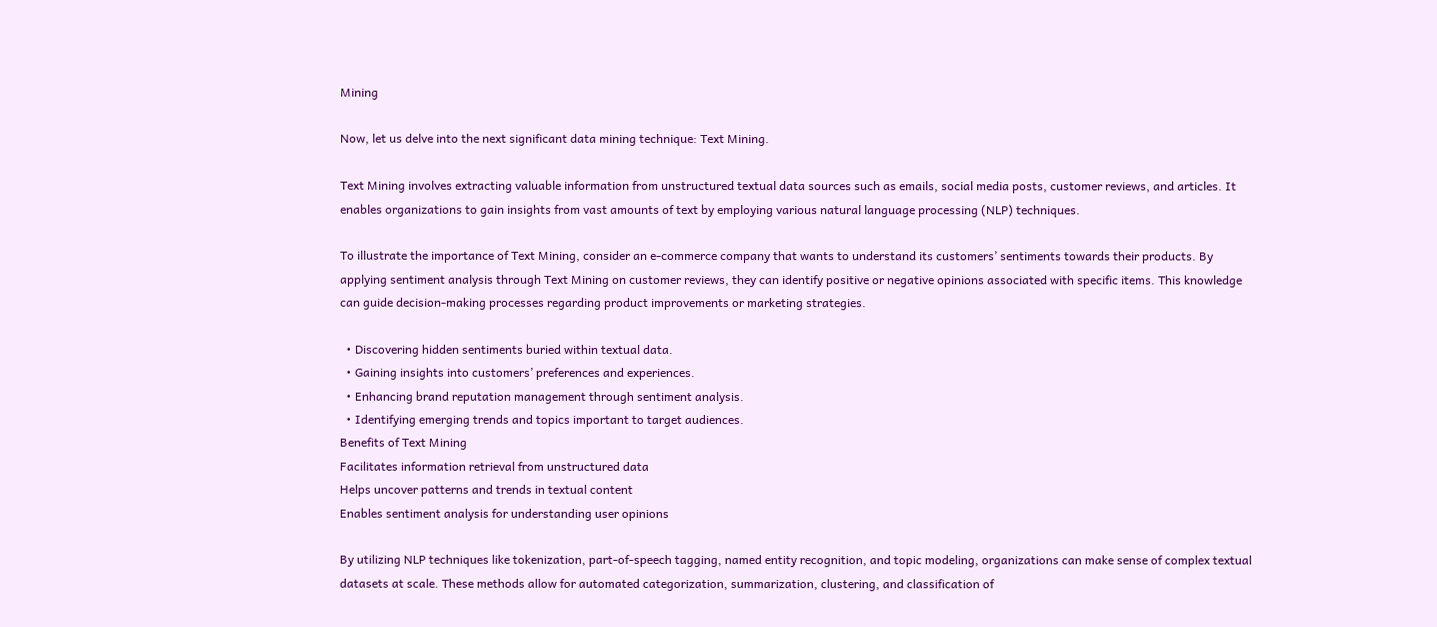Mining

Now, let us delve into the next significant data mining technique: Text Mining.

Text Mining involves extracting valuable information from unstructured textual data sources such as emails, social media posts, customer reviews, and articles. It enables organizations to gain insights from vast amounts of text by employing various natural language processing (NLP) techniques.

To illustrate the importance of Text Mining, consider an e-commerce company that wants to understand its customers’ sentiments towards their products. By applying sentiment analysis through Text Mining on customer reviews, they can identify positive or negative opinions associated with specific items. This knowledge can guide decision-making processes regarding product improvements or marketing strategies.

  • Discovering hidden sentiments buried within textual data.
  • Gaining insights into customers’ preferences and experiences.
  • Enhancing brand reputation management through sentiment analysis.
  • Identifying emerging trends and topics important to target audiences.
Benefits of Text Mining
Facilitates information retrieval from unstructured data
Helps uncover patterns and trends in textual content
Enables sentiment analysis for understanding user opinions

By utilizing NLP techniques like tokenization, part-of-speech tagging, named entity recognition, and topic modeling, organizations can make sense of complex textual datasets at scale. These methods allow for automated categorization, summarization, clustering, and classification of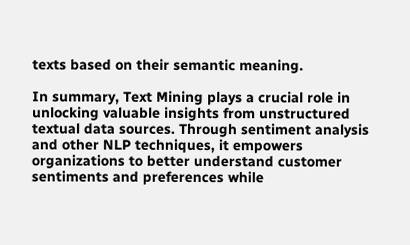texts based on their semantic meaning.

In summary, Text Mining plays a crucial role in unlocking valuable insights from unstructured textual data sources. Through sentiment analysis and other NLP techniques, it empowers organizations to better understand customer sentiments and preferences while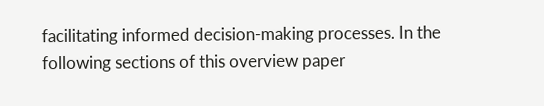facilitating informed decision-making processes. In the following sections of this overview paper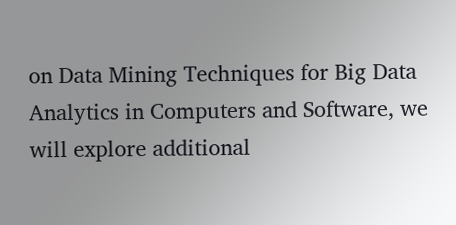on Data Mining Techniques for Big Data Analytics in Computers and Software, we will explore additional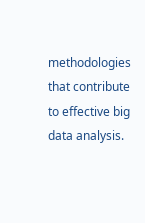methodologies that contribute to effective big data analysis.